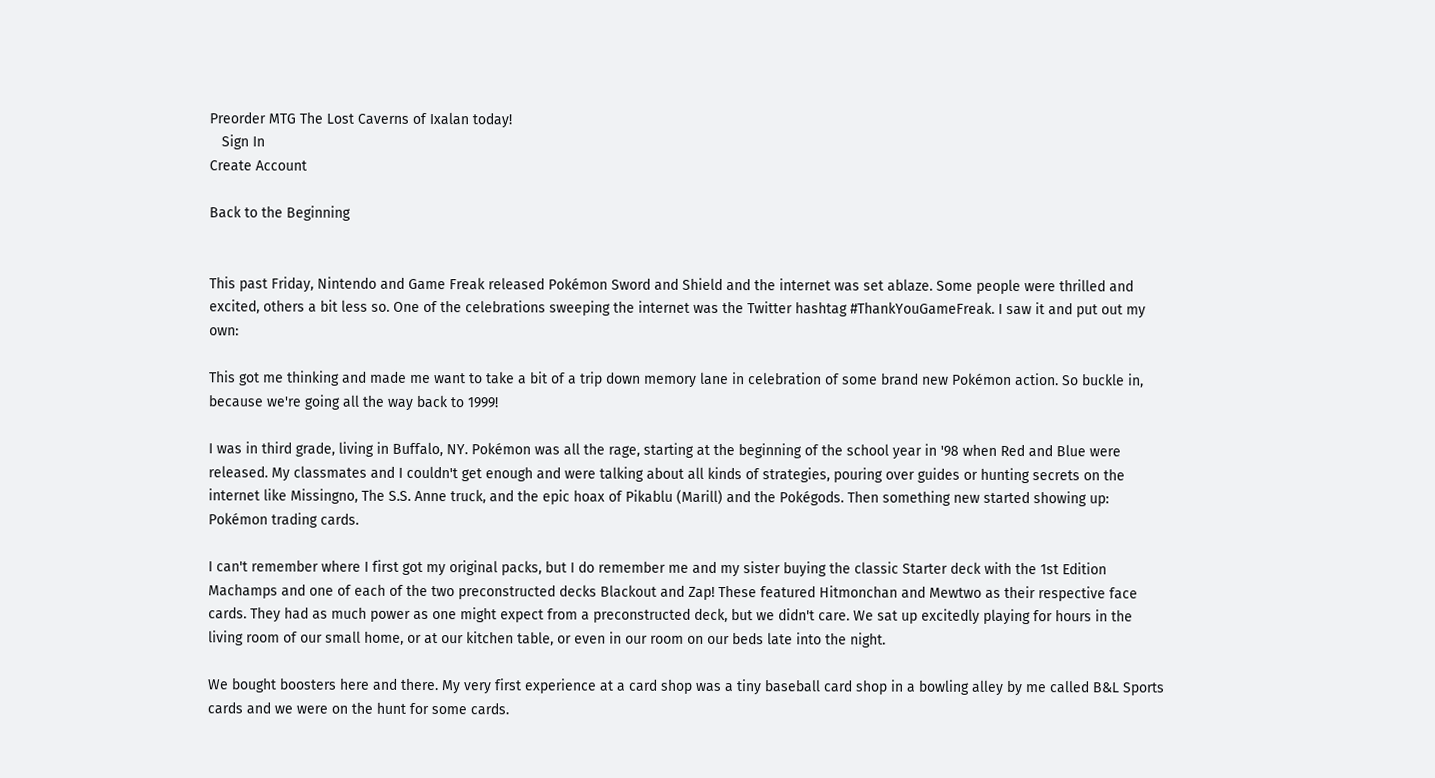Preorder MTG The Lost Caverns of Ixalan today!
   Sign In
Create Account

Back to the Beginning


This past Friday, Nintendo and Game Freak released Pokémon Sword and Shield and the internet was set ablaze. Some people were thrilled and excited, others a bit less so. One of the celebrations sweeping the internet was the Twitter hashtag #ThankYouGameFreak. I saw it and put out my own:

This got me thinking and made me want to take a bit of a trip down memory lane in celebration of some brand new Pokémon action. So buckle in, because we're going all the way back to 1999!

I was in third grade, living in Buffalo, NY. Pokémon was all the rage, starting at the beginning of the school year in '98 when Red and Blue were released. My classmates and I couldn't get enough and were talking about all kinds of strategies, pouring over guides or hunting secrets on the internet like Missingno, The S.S. Anne truck, and the epic hoax of Pikablu (Marill) and the Pokégods. Then something new started showing up: Pokémon trading cards.

I can't remember where I first got my original packs, but I do remember me and my sister buying the classic Starter deck with the 1st Edition Machamps and one of each of the two preconstructed decks Blackout and Zap! These featured Hitmonchan and Mewtwo as their respective face cards. They had as much power as one might expect from a preconstructed deck, but we didn't care. We sat up excitedly playing for hours in the living room of our small home, or at our kitchen table, or even in our room on our beds late into the night.

We bought boosters here and there. My very first experience at a card shop was a tiny baseball card shop in a bowling alley by me called B&L Sports cards and we were on the hunt for some cards.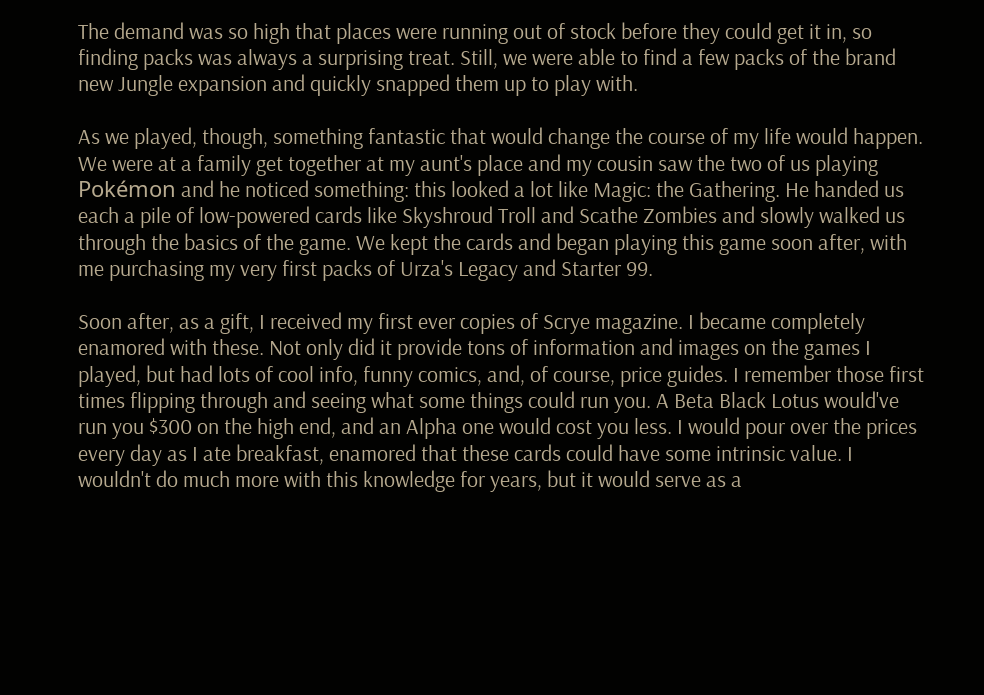The demand was so high that places were running out of stock before they could get it in, so finding packs was always a surprising treat. Still, we were able to find a few packs of the brand new Jungle expansion and quickly snapped them up to play with.

As we played, though, something fantastic that would change the course of my life would happen. We were at a family get together at my aunt's place and my cousin saw the two of us playing Pokémon and he noticed something: this looked a lot like Magic: the Gathering. He handed us each a pile of low-powered cards like Skyshroud Troll and Scathe Zombies and slowly walked us through the basics of the game. We kept the cards and began playing this game soon after, with me purchasing my very first packs of Urza's Legacy and Starter 99.

Soon after, as a gift, I received my first ever copies of Scrye magazine. I became completely enamored with these. Not only did it provide tons of information and images on the games I played, but had lots of cool info, funny comics, and, of course, price guides. I remember those first times flipping through and seeing what some things could run you. A Beta Black Lotus would've run you $300 on the high end, and an Alpha one would cost you less. I would pour over the prices every day as I ate breakfast, enamored that these cards could have some intrinsic value. I wouldn't do much more with this knowledge for years, but it would serve as a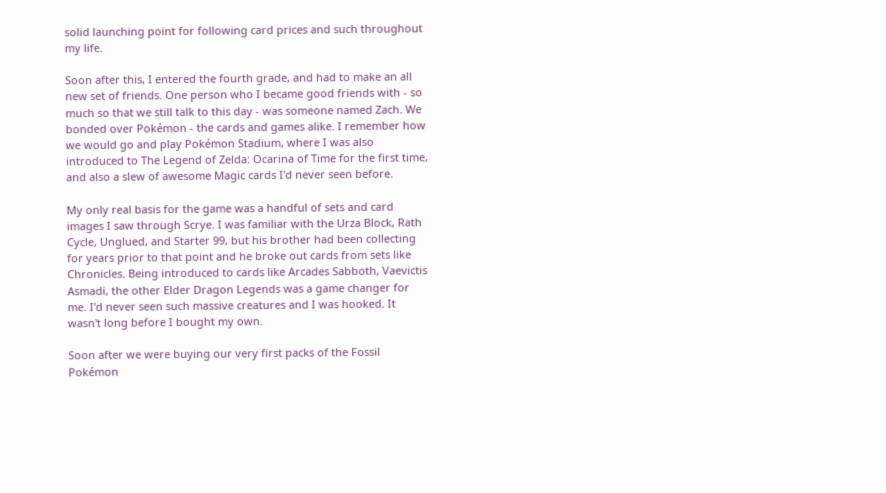solid launching point for following card prices and such throughout my life.

Soon after this, I entered the fourth grade, and had to make an all new set of friends. One person who I became good friends with - so much so that we still talk to this day - was someone named Zach. We bonded over Pokémon - the cards and games alike. I remember how we would go and play Pokémon Stadium, where I was also introduced to The Legend of Zelda: Ocarina of Time for the first time, and also a slew of awesome Magic cards I'd never seen before.

My only real basis for the game was a handful of sets and card images I saw through Scrye. I was familiar with the Urza Block, Rath Cycle, Unglued, and Starter 99, but his brother had been collecting for years prior to that point and he broke out cards from sets like Chronicles. Being introduced to cards like Arcades Sabboth, Vaevictis Asmadi, the other Elder Dragon Legends was a game changer for me. I'd never seen such massive creatures and I was hooked. It wasn't long before I bought my own.

Soon after we were buying our very first packs of the Fossil Pokémon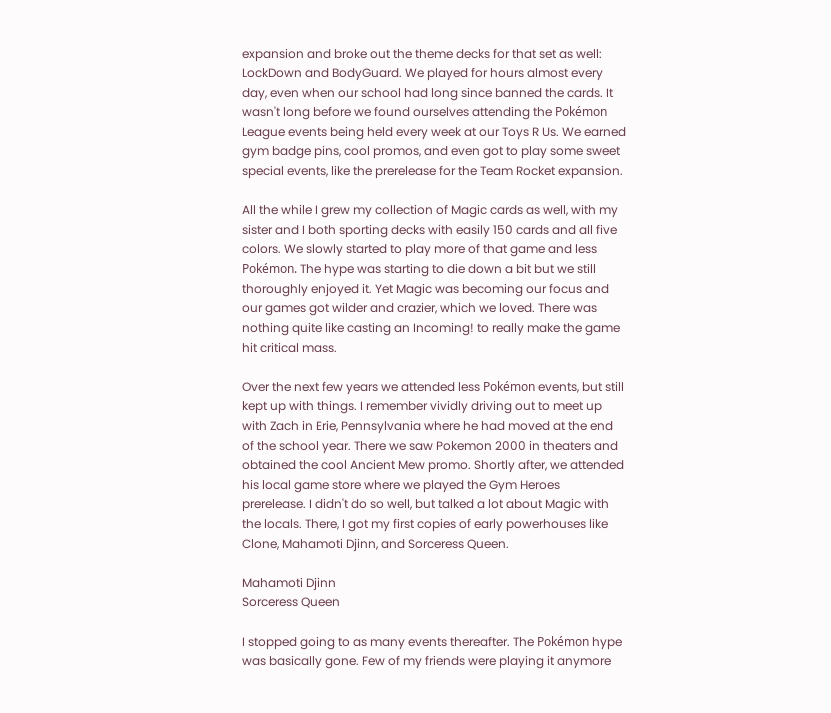expansion and broke out the theme decks for that set as well: LockDown and BodyGuard. We played for hours almost every day, even when our school had long since banned the cards. It wasn't long before we found ourselves attending the Pokémon League events being held every week at our Toys R Us. We earned gym badge pins, cool promos, and even got to play some sweet special events, like the prerelease for the Team Rocket expansion.

All the while I grew my collection of Magic cards as well, with my sister and I both sporting decks with easily 150 cards and all five colors. We slowly started to play more of that game and less Pokémon. The hype was starting to die down a bit but we still thoroughly enjoyed it. Yet Magic was becoming our focus and our games got wilder and crazier, which we loved. There was nothing quite like casting an Incoming! to really make the game hit critical mass.

Over the next few years we attended less Pokémon events, but still kept up with things. I remember vividly driving out to meet up with Zach in Erie, Pennsylvania where he had moved at the end of the school year. There we saw Pokemon 2000 in theaters and obtained the cool Ancient Mew promo. Shortly after, we attended his local game store where we played the Gym Heroes prerelease. I didn't do so well, but talked a lot about Magic with the locals. There, I got my first copies of early powerhouses like Clone, Mahamoti Djinn, and Sorceress Queen.

Mahamoti Djinn
Sorceress Queen

I stopped going to as many events thereafter. The Pokémon hype was basically gone. Few of my friends were playing it anymore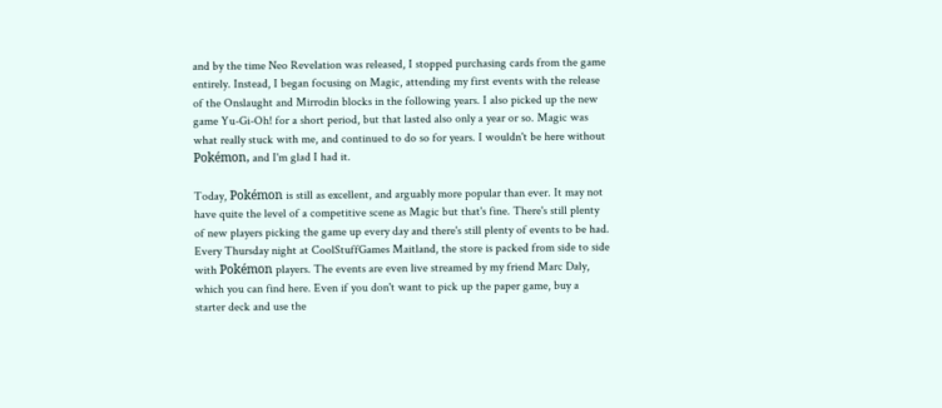and by the time Neo Revelation was released, I stopped purchasing cards from the game entirely. Instead, I began focusing on Magic, attending my first events with the release of the Onslaught and Mirrodin blocks in the following years. I also picked up the new game Yu-Gi-Oh! for a short period, but that lasted also only a year or so. Magic was what really stuck with me, and continued to do so for years. I wouldn't be here without Pokémon, and I'm glad I had it.

Today, Pokémon is still as excellent, and arguably more popular than ever. It may not have quite the level of a competitive scene as Magic but that's fine. There's still plenty of new players picking the game up every day and there's still plenty of events to be had. Every Thursday night at CoolStuffGames Maitland, the store is packed from side to side with Pokémon players. The events are even live streamed by my friend Marc Daly, which you can find here. Even if you don't want to pick up the paper game, buy a starter deck and use the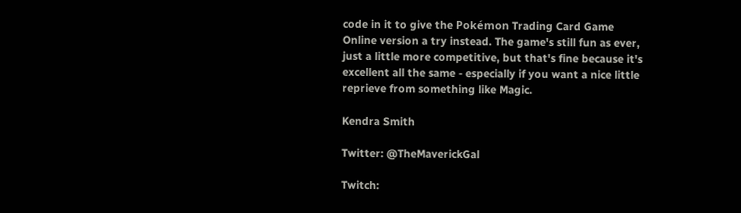code in it to give the Pokémon Trading Card Game Online version a try instead. The game's still fun as ever, just a little more competitive, but that's fine because it's excellent all the same - especially if you want a nice little reprieve from something like Magic.

Kendra Smith

Twitter: @TheMaverickGal

Twitch: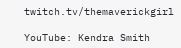twitch.tv/themaverickgirl

YouTube: Kendra Smith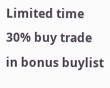Limited time 30% buy trade in bonus buylist